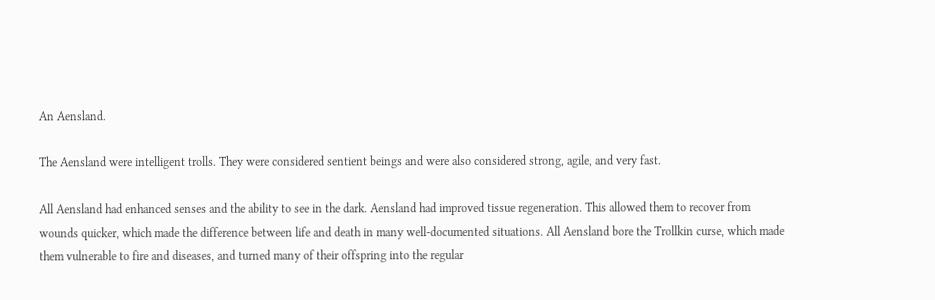An Aensland.

The Aensland were intelligent trolls. They were considered sentient beings and were also considered strong, agile, and very fast.

All Aensland had enhanced senses and the ability to see in the dark. Aensland had improved tissue regeneration. This allowed them to recover from wounds quicker, which made the difference between life and death in many well-documented situations. All Aensland bore the Trollkin curse, which made them vulnerable to fire and diseases, and turned many of their offspring into the regular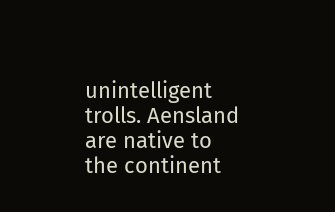unintelligent trolls. Aensland are native to the continent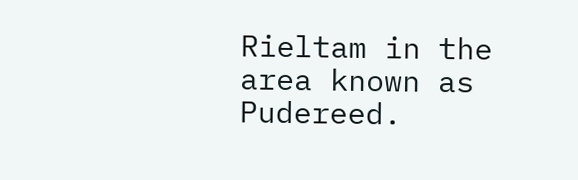Rieltam in the area known as Pudereed.